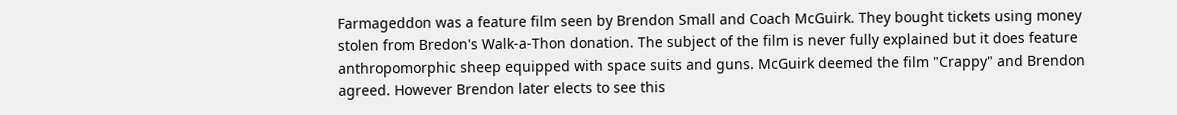Farmageddon was a feature film seen by Brendon Small and Coach McGuirk. They bought tickets using money stolen from Bredon's Walk-a-Thon donation. The subject of the film is never fully explained but it does feature anthropomorphic sheep equipped with space suits and guns. McGuirk deemed the film "Crappy" and Brendon agreed. However Brendon later elects to see this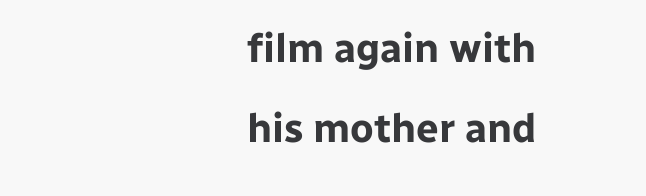film again with his mother and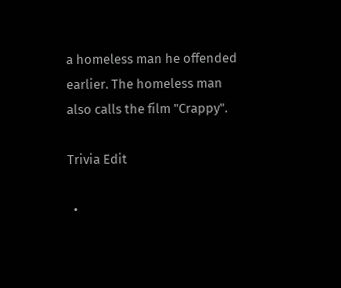a homeless man he offended earlier. The homeless man also calls the film "Crappy".

Trivia Edit

  •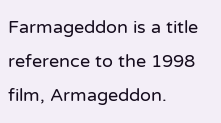Farmageddon is a title reference to the 1998 film, Armageddon.